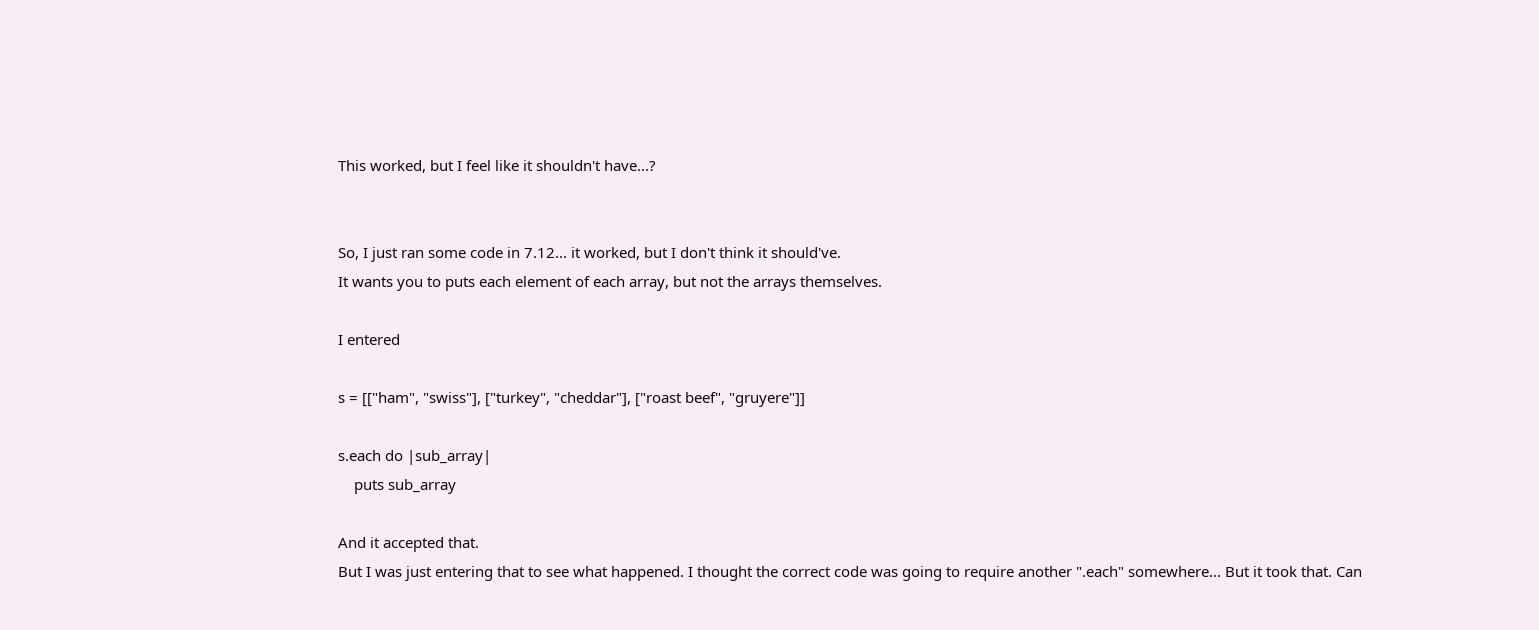This worked, but I feel like it shouldn't have...?


So, I just ran some code in 7.12... it worked, but I don't think it should've.
It wants you to puts each element of each array, but not the arrays themselves.

I entered

s = [["ham", "swiss"], ["turkey", "cheddar"], ["roast beef", "gruyere"]]

s.each do |sub_array|
    puts sub_array

And it accepted that.
But I was just entering that to see what happened. I thought the correct code was going to require another ".each" somewhere... But it took that. Can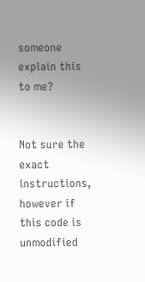someone explain this to me?


Not sure the exact instructions, however if this code is unmodified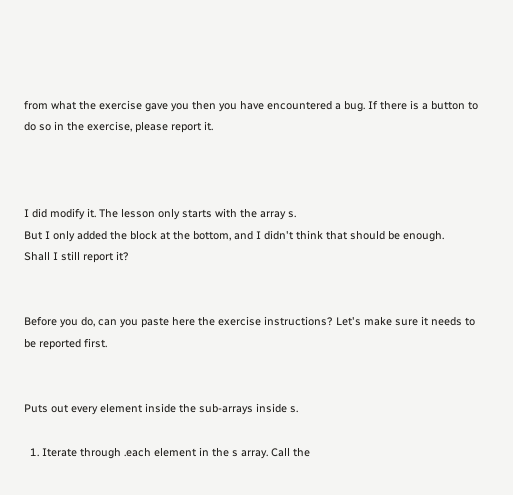from what the exercise gave you then you have encountered a bug. If there is a button to do so in the exercise, please report it.



I did modify it. The lesson only starts with the array s.
But I only added the block at the bottom, and I didn't think that should be enough.
Shall I still report it?


Before you do, can you paste here the exercise instructions? Let's make sure it needs to be reported first.


Puts out every element inside the sub-arrays inside s.

  1. Iterate through .each element in the s array. Call the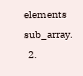elements sub_array.
  2.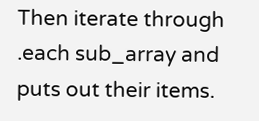Then iterate through .each sub_array and puts out their items.